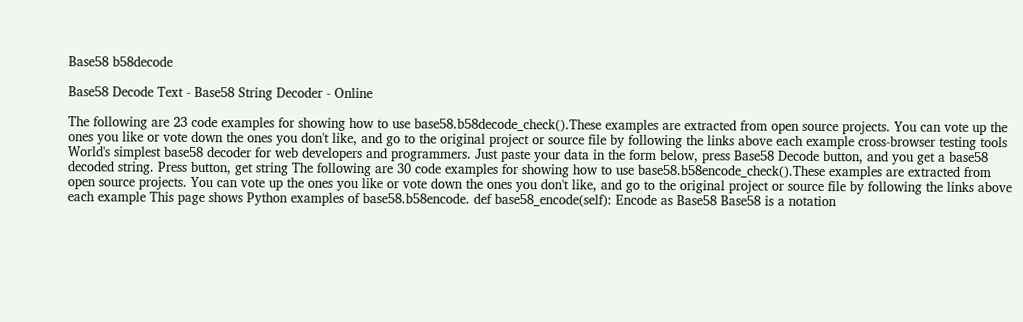Base58 b58decode

Base58 Decode Text - Base58 String Decoder - Online

The following are 23 code examples for showing how to use base58.b58decode_check().These examples are extracted from open source projects. You can vote up the ones you like or vote down the ones you don't like, and go to the original project or source file by following the links above each example cross-browser testing tools World's simplest base58 decoder for web developers and programmers. Just paste your data in the form below, press Base58 Decode button, and you get a base58 decoded string. Press button, get string The following are 30 code examples for showing how to use base58.b58encode_check().These examples are extracted from open source projects. You can vote up the ones you like or vote down the ones you don't like, and go to the original project or source file by following the links above each example This page shows Python examples of base58.b58encode. def base58_encode(self): Encode as Base58 Base58 is a notation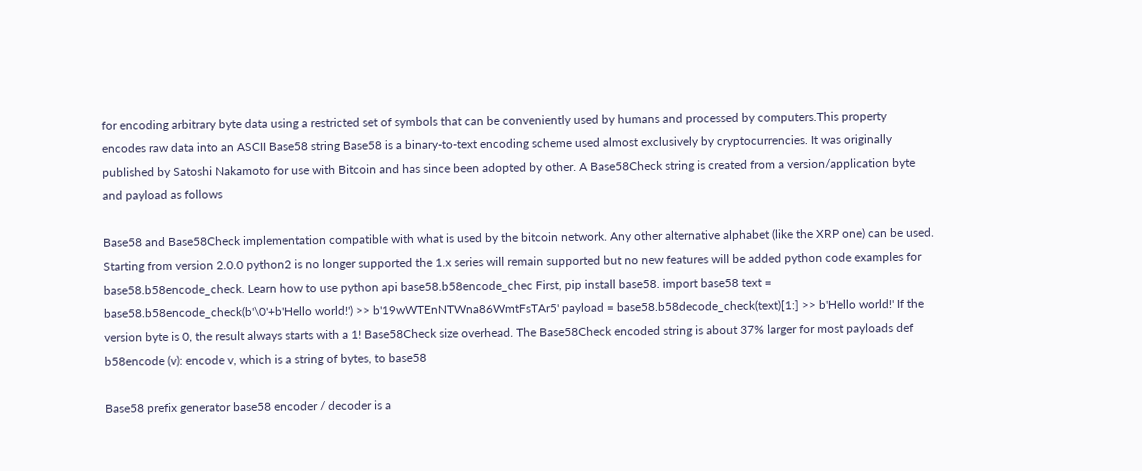for encoding arbitrary byte data using a restricted set of symbols that can be conveniently used by humans and processed by computers.This property encodes raw data into an ASCII Base58 string Base58 is a binary-to-text encoding scheme used almost exclusively by cryptocurrencies. It was originally published by Satoshi Nakamoto for use with Bitcoin and has since been adopted by other. A Base58Check string is created from a version/application byte and payload as follows

Base58 and Base58Check implementation compatible with what is used by the bitcoin network. Any other alternative alphabet (like the XRP one) can be used. Starting from version 2.0.0 python2 is no longer supported the 1.x series will remain supported but no new features will be added python code examples for base58.b58encode_check. Learn how to use python api base58.b58encode_chec First, pip install base58. import base58 text = base58.b58encode_check(b'\0'+b'Hello world!') >> b'19wWTEnNTWna86WmtFsTAr5' payload = base58.b58decode_check(text)[1:] >> b'Hello world!' If the version byte is 0, the result always starts with a 1! Base58Check size overhead. The Base58Check encoded string is about 37% larger for most payloads def b58encode (v): encode v, which is a string of bytes, to base58

Base58 prefix generator base58 encoder / decoder is a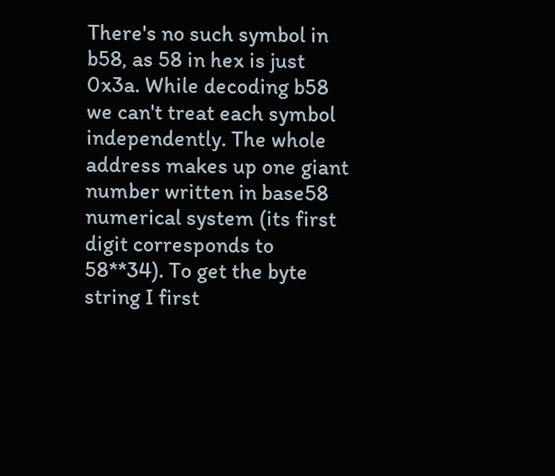There's no such symbol in b58, as 58 in hex is just 0x3a. While decoding b58 we can't treat each symbol independently. The whole address makes up one giant number written in base58 numerical system (its first digit corresponds to 58**34). To get the byte string I first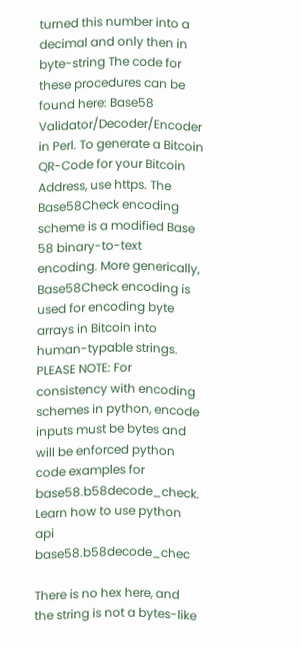turned this number into a decimal and only then in byte-string The code for these procedures can be found here: Base58 Validator/Decoder/Encoder in Perl. To generate a Bitcoin QR-Code for your Bitcoin Address, use https. The Base58Check encoding scheme is a modified Base 58 binary-to-text encoding. More generically, Base58Check encoding is used for encoding byte arrays in Bitcoin into human-typable strings. PLEASE NOTE: For consistency with encoding schemes in python, encode inputs must be bytes and will be enforced python code examples for base58.b58decode_check. Learn how to use python api base58.b58decode_chec

There is no hex here, and the string is not a bytes-like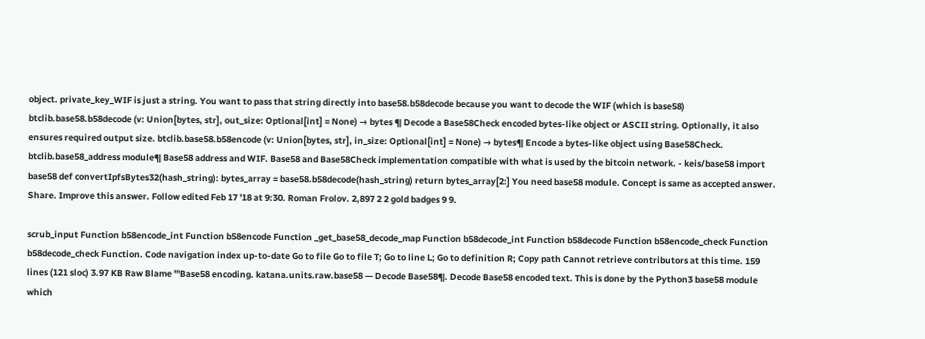object. private_key_WIF is just a string. You want to pass that string directly into base58.b58decode because you want to decode the WIF (which is base58) btclib.base58.b58decode (v: Union[bytes, str], out_size: Optional[int] = None) → bytes ¶ Decode a Base58Check encoded bytes-like object or ASCII string. Optionally, it also ensures required output size. btclib.base58.b58encode (v: Union[bytes, str], in_size: Optional[int] = None) → bytes¶ Encode a bytes-like object using Base58Check. btclib.base58_address module¶ Base58 address and WIF. Base58 and Base58Check implementation compatible with what is used by the bitcoin network. - keis/base58 import base58 def convertIpfsBytes32(hash_string): bytes_array = base58.b58decode(hash_string) return bytes_array[2:] You need base58 module. Concept is same as accepted answer. Share. Improve this answer. Follow edited Feb 17 '18 at 9:30. Roman Frolov. 2,897 2 2 gold badges 9 9.

scrub_input Function b58encode_int Function b58encode Function _get_base58_decode_map Function b58decode_int Function b58decode Function b58encode_check Function b58decode_check Function. Code navigation index up-to-date Go to file Go to file T; Go to line L; Go to definition R; Copy path Cannot retrieve contributors at this time. 159 lines (121 sloc) 3.97 KB Raw Blame '''Base58 encoding. katana.units.raw.base58 — Decode Base58¶. Decode Base58 encoded text. This is done by the Python3 base58 module which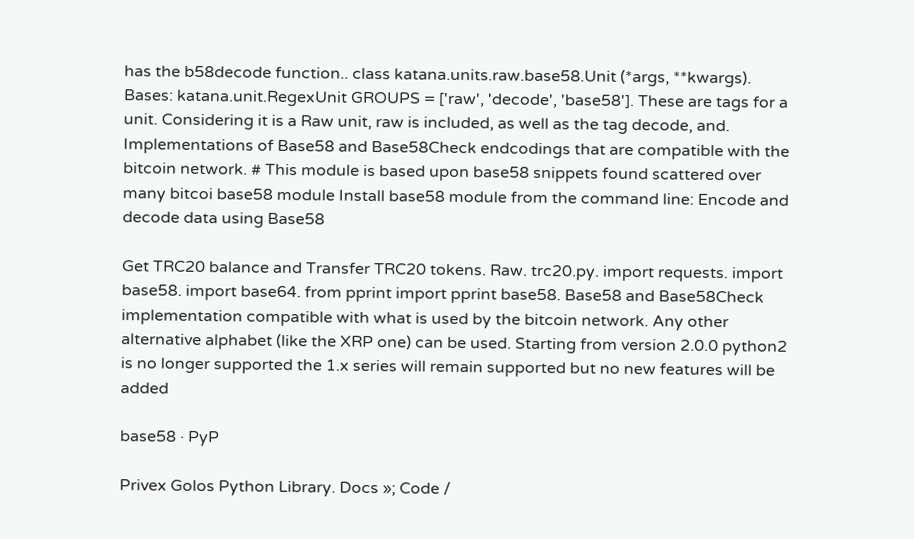has the b58decode function.. class katana.units.raw.base58.Unit (*args, **kwargs). Bases: katana.unit.RegexUnit GROUPS = ['raw', 'decode', 'base58']. These are tags for a unit. Considering it is a Raw unit, raw is included, as well as the tag decode, and. Implementations of Base58 and Base58Check endcodings that are compatible with the bitcoin network. # This module is based upon base58 snippets found scattered over many bitcoi base58 module Install base58 module from the command line: Encode and decode data using Base58

Get TRC20 balance and Transfer TRC20 tokens. Raw. trc20.py. import requests. import base58. import base64. from pprint import pprint base58. Base58 and Base58Check implementation compatible with what is used by the bitcoin network. Any other alternative alphabet (like the XRP one) can be used. Starting from version 2.0.0 python2 is no longer supported the 1.x series will remain supported but no new features will be added

base58 · PyP

Privex Golos Python Library. Docs »; Code /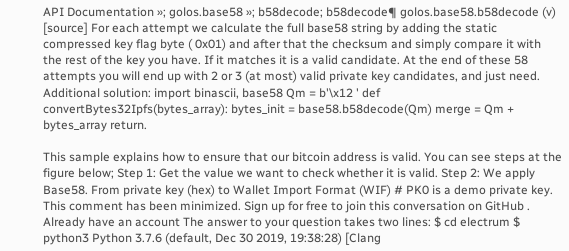API Documentation »; golos.base58 »; b58decode; b58decode¶ golos.base58.b58decode (v) [source] For each attempt we calculate the full base58 string by adding the static compressed key flag byte ( 0x01) and after that the checksum and simply compare it with the rest of the key you have. If it matches it is a valid candidate. At the end of these 58 attempts you will end up with 2 or 3 (at most) valid private key candidates, and just need. Additional solution: import binascii, base58 Qm = b'\x12 ' def convertBytes32Ipfs(bytes_array): bytes_init = base58.b58decode(Qm) merge = Qm + bytes_array return.

This sample explains how to ensure that our bitcoin address is valid. You can see steps at the figure below; Step 1: Get the value we want to check whether it is valid. Step 2: We apply Base58. From private key (hex) to Wallet Import Format (WIF) # PK0 is a demo private key. This comment has been minimized. Sign up for free to join this conversation on GitHub . Already have an account The answer to your question takes two lines: $ cd electrum $ python3 Python 3.7.6 (default, Dec 30 2019, 19:38:28) [Clang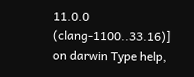11.0.0 (clang-1100..33.16)] on darwin Type help,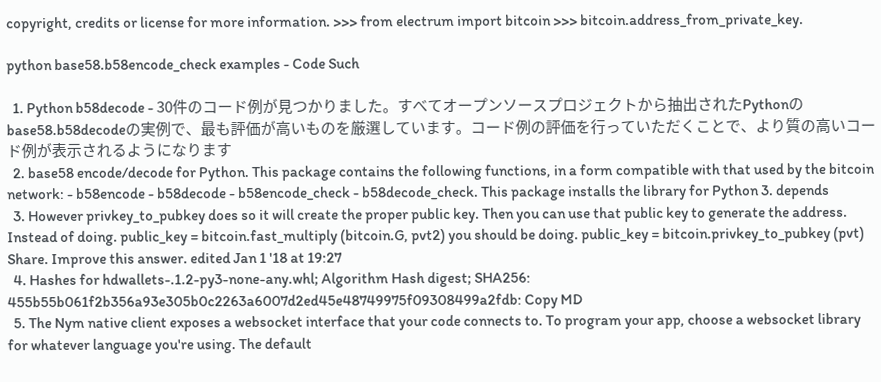copyright, credits or license for more information. >>> from electrum import bitcoin >>> bitcoin.address_from_private_key.

python base58.b58encode_check examples - Code Such

  1. Python b58decode - 30件のコード例が見つかりました。すべてオープンソースプロジェクトから抽出されたPythonのbase58.b58decodeの実例で、最も評価が高いものを厳選しています。コード例の評価を行っていただくことで、より質の高いコード例が表示されるようになります
  2. base58 encode/decode for Python. This package contains the following functions, in a form compatible with that used by the bitcoin network: - b58encode - b58decode - b58encode_check - b58decode_check. This package installs the library for Python 3. depends
  3. However privkey_to_pubkey does so it will create the proper public key. Then you can use that public key to generate the address. Instead of doing. public_key = bitcoin.fast_multiply (bitcoin.G, pvt2) you should be doing. public_key = bitcoin.privkey_to_pubkey (pvt) Share. Improve this answer. edited Jan 1 '18 at 19:27
  4. Hashes for hdwallets-.1.2-py3-none-any.whl; Algorithm Hash digest; SHA256: 455b55b061f2b356a93e305b0c2263a6007d2ed45e48749975f09308499a2fdb: Copy MD
  5. The Nym native client exposes a websocket interface that your code connects to. To program your app, choose a websocket library for whatever language you're using. The default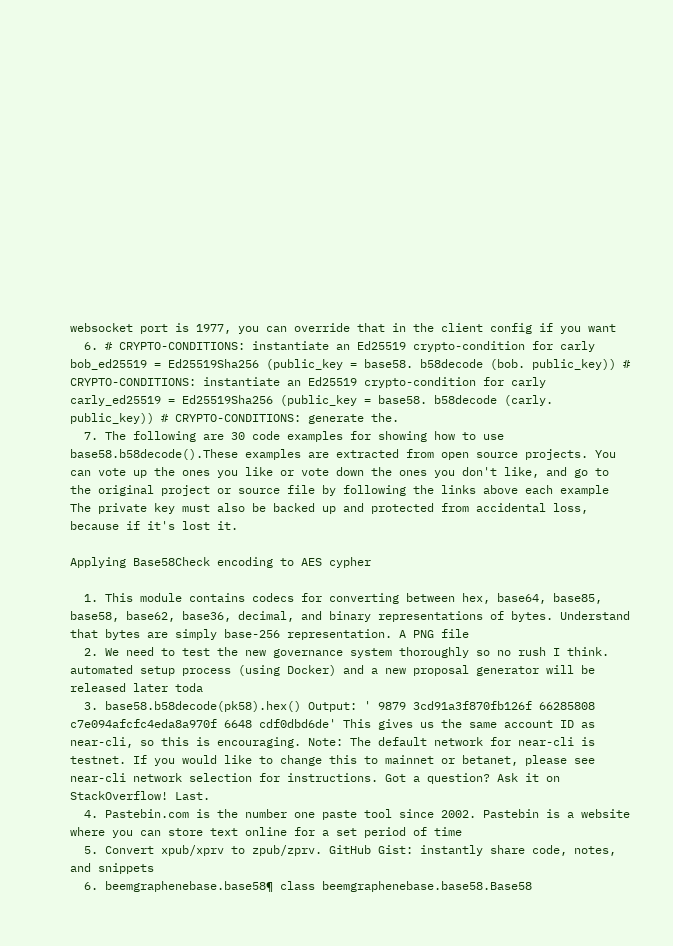websocket port is 1977, you can override that in the client config if you want
  6. # CRYPTO-CONDITIONS: instantiate an Ed25519 crypto-condition for carly bob_ed25519 = Ed25519Sha256 (public_key = base58. b58decode (bob. public_key)) # CRYPTO-CONDITIONS: instantiate an Ed25519 crypto-condition for carly carly_ed25519 = Ed25519Sha256 (public_key = base58. b58decode (carly. public_key)) # CRYPTO-CONDITIONS: generate the.
  7. The following are 30 code examples for showing how to use base58.b58decode().These examples are extracted from open source projects. You can vote up the ones you like or vote down the ones you don't like, and go to the original project or source file by following the links above each example The private key must also be backed up and protected from accidental loss, because if it's lost it.

Applying Base58Check encoding to AES cypher

  1. This module contains codecs for converting between hex, base64, base85, base58, base62, base36, decimal, and binary representations of bytes. Understand that bytes are simply base-256 representation. A PNG file
  2. We need to test the new governance system thoroughly so no rush I think. automated setup process (using Docker) and a new proposal generator will be released later toda
  3. base58.b58decode(pk58).hex() Output: ' 9879 3cd91a3f870fb126f 66285808 c7e094afcfc4eda8a970f 6648 cdf0dbd6de' This gives us the same account ID as near-cli, so this is encouraging. Note: The default network for near-cli is testnet. If you would like to change this to mainnet or betanet, please see near-cli network selection for instructions. Got a question? Ask it on StackOverflow! Last.
  4. Pastebin.com is the number one paste tool since 2002. Pastebin is a website where you can store text online for a set period of time
  5. Convert xpub/xprv to zpub/zprv. GitHub Gist: instantly share code, notes, and snippets
  6. beemgraphenebase.base58¶ class beemgraphenebase.base58.Base58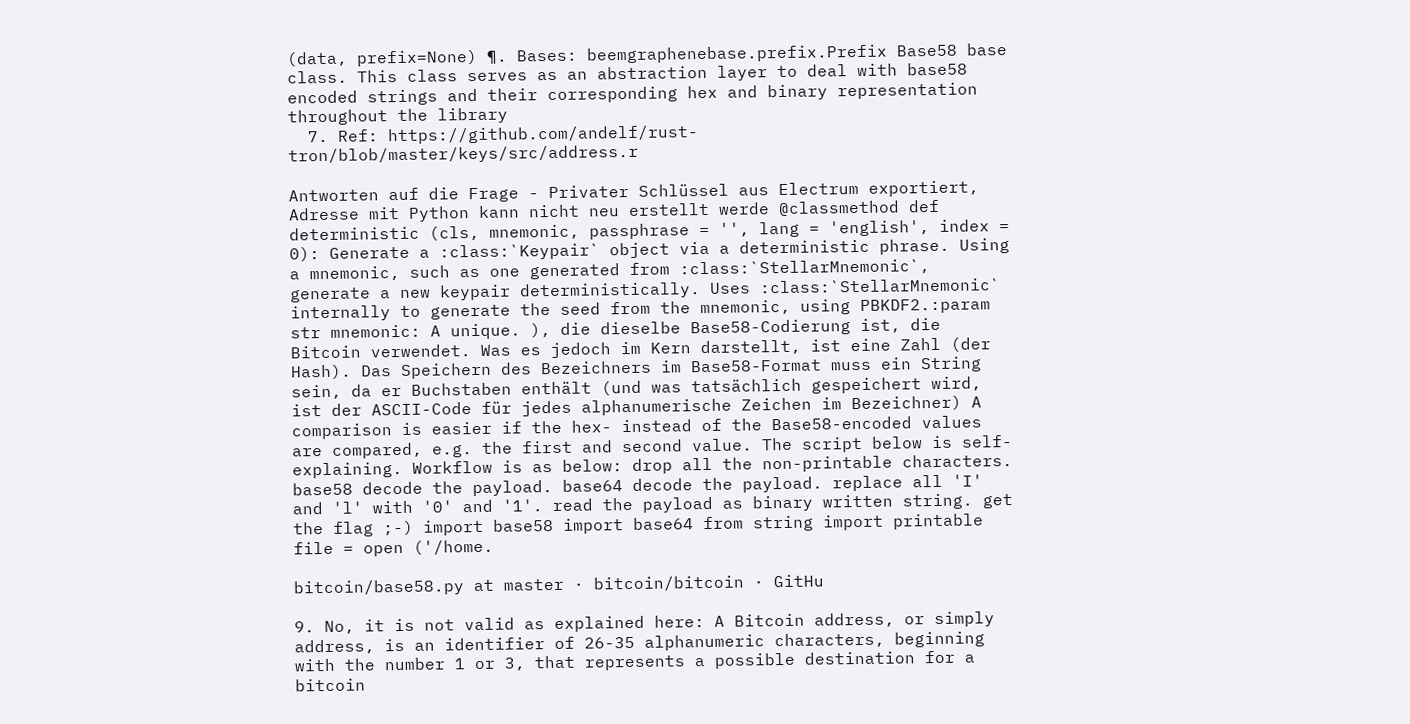(data, prefix=None) ¶. Bases: beemgraphenebase.prefix.Prefix Base58 base class. This class serves as an abstraction layer to deal with base58 encoded strings and their corresponding hex and binary representation throughout the library
  7. Ref: https://github.com/andelf/rust-tron/blob/master/keys/src/address.r

Antworten auf die Frage - Privater Schlüssel aus Electrum exportiert, Adresse mit Python kann nicht neu erstellt werde @classmethod def deterministic (cls, mnemonic, passphrase = '', lang = 'english', index = 0): Generate a :class:`Keypair` object via a deterministic phrase. Using a mnemonic, such as one generated from :class:`StellarMnemonic`, generate a new keypair deterministically. Uses :class:`StellarMnemonic` internally to generate the seed from the mnemonic, using PBKDF2.:param str mnemonic: A unique. ), die dieselbe Base58-Codierung ist, die Bitcoin verwendet. Was es jedoch im Kern darstellt, ist eine Zahl (der Hash). Das Speichern des Bezeichners im Base58-Format muss ein String sein, da er Buchstaben enthält (und was tatsächlich gespeichert wird, ist der ASCII-Code für jedes alphanumerische Zeichen im Bezeichner) A comparison is easier if the hex- instead of the Base58-encoded values are compared, e.g. the first and second value. The script below is self-explaining. Workflow is as below: drop all the non-printable characters. base58 decode the payload. base64 decode the payload. replace all 'I' and 'l' with '0' and '1'. read the payload as binary written string. get the flag ;-) import base58 import base64 from string import printable file = open ('/home.

bitcoin/base58.py at master · bitcoin/bitcoin · GitHu

9. No, it is not valid as explained here: A Bitcoin address, or simply address, is an identifier of 26-35 alphanumeric characters, beginning with the number 1 or 3, that represents a possible destination for a bitcoin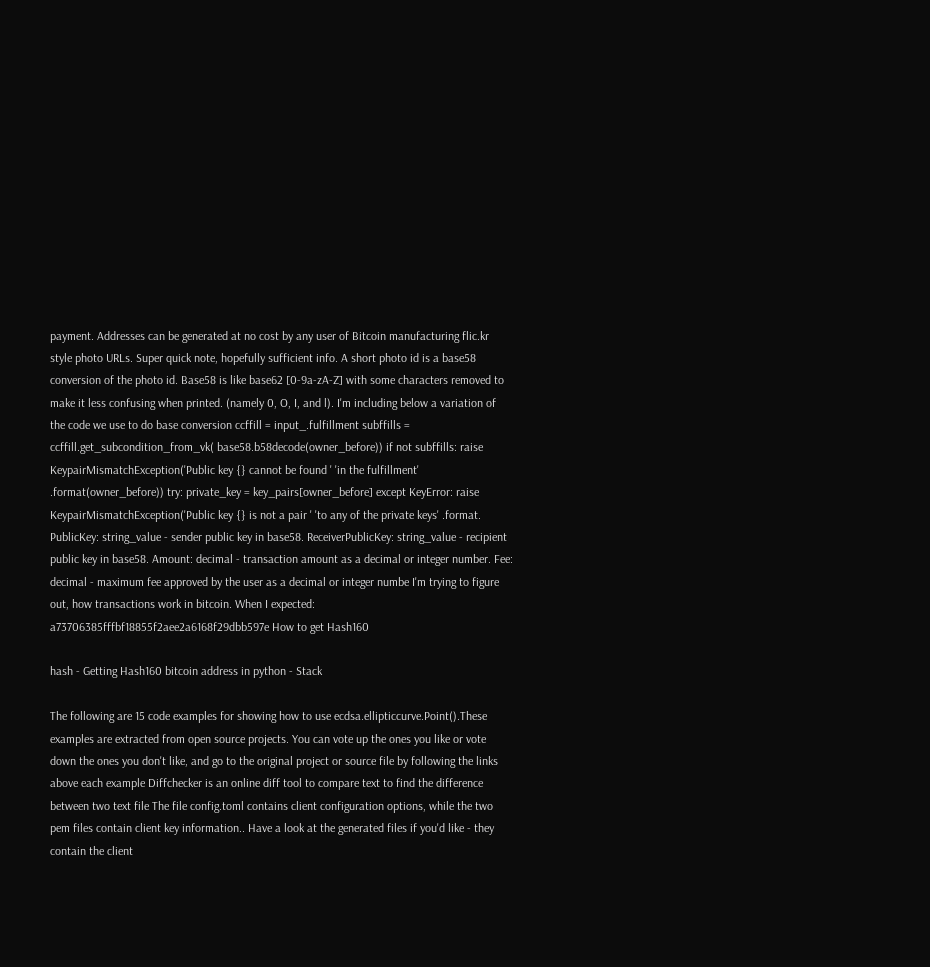payment. Addresses can be generated at no cost by any user of Bitcoin manufacturing flic.kr style photo URLs. Super quick note, hopefully sufficient info. A short photo id is a base58 conversion of the photo id. Base58 is like base62 [0-9a-zA-Z] with some characters removed to make it less confusing when printed. (namely 0, O, I, and l). I'm including below a variation of the code we use to do base conversion ccffill = input_.fulfillment subffills = ccffill.get_subcondition_from_vk( base58.b58decode(owner_before)) if not subffills: raise KeypairMismatchException('Public key {} cannot be found ' 'in the fulfillment' .format(owner_before)) try: private_key = key_pairs[owner_before] except KeyError: raise KeypairMismatchException('Public key {} is not a pair ' 'to any of the private keys' .format. PublicKey: string_value - sender public key in base58. ReceiverPublicKey: string_value - recipient public key in base58. Amount: decimal - transaction amount as a decimal or integer number. Fee: decimal - maximum fee approved by the user as a decimal or integer numbe I'm trying to figure out, how transactions work in bitcoin. When I expected: a73706385fffbf18855f2aee2a6168f29dbb597e How to get Hash160

hash - Getting Hash160 bitcoin address in python - Stack

The following are 15 code examples for showing how to use ecdsa.ellipticcurve.Point().These examples are extracted from open source projects. You can vote up the ones you like or vote down the ones you don't like, and go to the original project or source file by following the links above each example Diffchecker is an online diff tool to compare text to find the difference between two text file The file config.toml contains client configuration options, while the two pem files contain client key information.. Have a look at the generated files if you'd like - they contain the client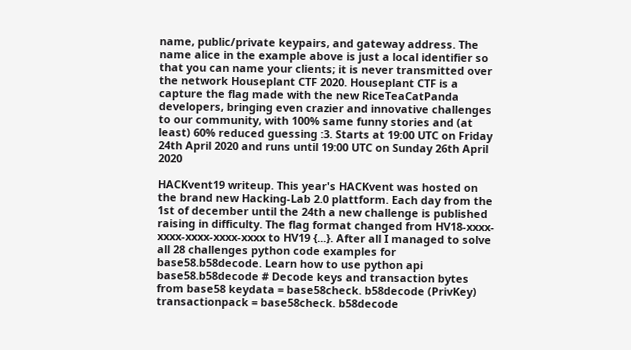name, public/private keypairs, and gateway address. The name alice in the example above is just a local identifier so that you can name your clients; it is never transmitted over the network Houseplant CTF 2020. Houseplant CTF is a capture the flag made with the new RiceTeaCatPanda developers, bringing even crazier and innovative challenges to our community, with 100% same funny stories and (at least) 60% reduced guessing :3. Starts at 19:00 UTC on Friday 24th April 2020 and runs until 19:00 UTC on Sunday 26th April 2020

HACKvent19 writeup. This year's HACKvent was hosted on the brand new Hacking-Lab 2.0 plattform. Each day from the 1st of december until the 24th a new challenge is published raising in difficulty. The flag format changed from HV18-xxxx-xxxx-xxxx-xxxx-xxxx to HV19 {...}. After all I managed to solve all 28 challenges python code examples for base58.b58decode. Learn how to use python api base58.b58decode # Decode keys and transaction bytes from base58 keydata = base58check. b58decode (PrivKey) transactionpack = base58check. b58decode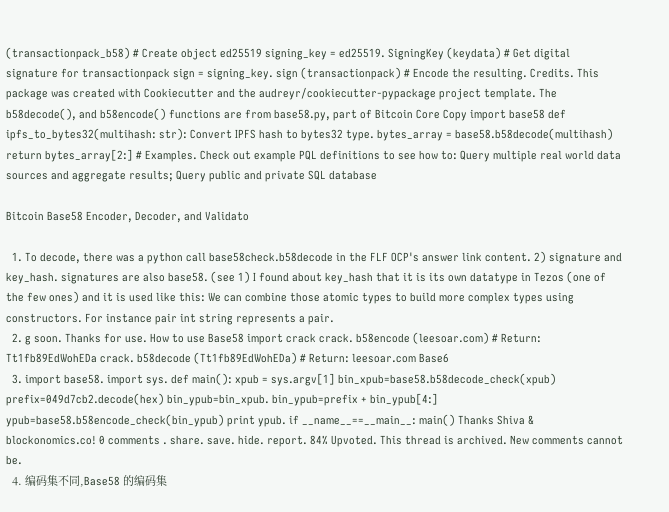(transactionpack_b58) # Create object ed25519 signing_key = ed25519. SigningKey (keydata) # Get digital signature for transactionpack sign = signing_key. sign (transactionpack) # Encode the resulting. Credits. This package was created with Cookiecutter and the audreyr/cookiecutter-pypackage project template. The b58decode(), and b58encode() functions are from base58.py, part of Bitcoin Core Copy import base58 def ipfs_to_bytes32(multihash: str): Convert IPFS hash to bytes32 type. bytes_array = base58.b58decode(multihash) return bytes_array[2:] # Examples. Check out example PQL definitions to see how to: Query multiple real world data sources and aggregate results; Query public and private SQL database

Bitcoin Base58 Encoder, Decoder, and Validato

  1. To decode, there was a python call base58check.b58decode in the FLF OCP's answer link content. 2) signature and key_hash. signatures are also base58. (see 1) I found about key_hash that it is its own datatype in Tezos (one of the few ones) and it is used like this: We can combine those atomic types to build more complex types using constructors. For instance pair int string represents a pair.
  2. g soon. Thanks for use. How to use Base58 import crack crack. b58encode (leesoar.com) # Return: Tt1fb89EdWohEDa crack. b58decode (Tt1fb89EdWohEDa) # Return: leesoar.com Base6
  3. import base58. import sys. def main(): xpub = sys.argv[1] bin_xpub=base58.b58decode_check(xpub) prefix=049d7cb2.decode(hex) bin_ypub=bin_xpub. bin_ypub=prefix + bin_ypub[4:] ypub=base58.b58encode_check(bin_ypub) print ypub. if __name__==__main__: main() Thanks Shiva & blockonomics.co! 0 comments . share. save. hide. report. 84% Upvoted. This thread is archived. New comments cannot be.
  4. 编码集不同,Base58 的编码集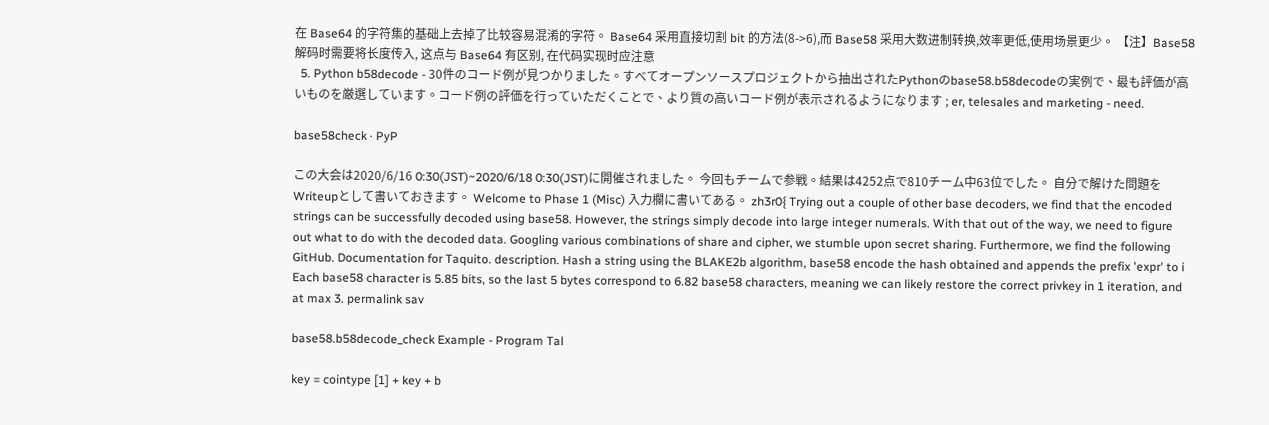在 Base64 的字符集的基础上去掉了比较容易混淆的字符。 Base64 采用直接切割 bit 的方法(8->6),而 Base58 采用大数进制转换,效率更低,使用场景更少。 【注】Base58 解码时需要将长度传入, 这点与 Base64 有区别, 在代码实现时应注意
  5. Python b58decode - 30件のコード例が見つかりました。すべてオープンソースプロジェクトから抽出されたPythonのbase58.b58decodeの実例で、最も評価が高いものを厳選しています。コード例の評価を行っていただくことで、より質の高いコード例が表示されるようになります ; er, telesales and marketing - need.

base58check · PyP

この大会は2020/6/16 0:30(JST)~2020/6/18 0:30(JST)に開催されました。 今回もチームで参戦。結果は4252点で810チーム中63位でした。 自分で解けた問題をWriteupとして書いておきます。 Welcome to Phase 1 (Misc) 入力欄に書いてある。 zh3r0{ Trying out a couple of other base decoders, we find that the encoded strings can be successfully decoded using base58. However, the strings simply decode into large integer numerals. With that out of the way, we need to figure out what to do with the decoded data. Googling various combinations of share and cipher, we stumble upon secret sharing. Furthermore, we find the following GitHub. Documentation for Taquito. description. Hash a string using the BLAKE2b algorithm, base58 encode the hash obtained and appends the prefix 'expr' to i Each base58 character is 5.85 bits, so the last 5 bytes correspond to 6.82 base58 characters, meaning we can likely restore the correct privkey in 1 iteration, and at max 3. permalink sav

base58.b58decode_check Example - Program Tal

key = cointype [1] + key + b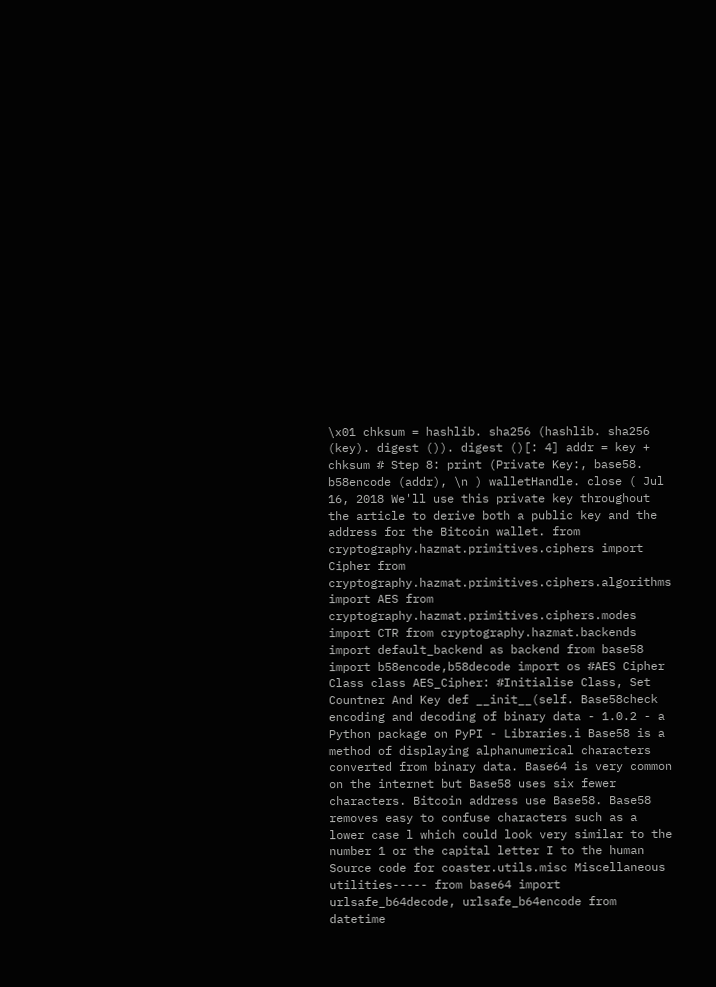\x01 chksum = hashlib. sha256 (hashlib. sha256 (key). digest ()). digest ()[: 4] addr = key + chksum # Step 8: print (Private Key:, base58. b58encode (addr), \n ) walletHandle. close ( Jul 16, 2018 We'll use this private key throughout the article to derive both a public key and the address for the Bitcoin wallet. from cryptography.hazmat.primitives.ciphers import Cipher from cryptography.hazmat.primitives.ciphers.algorithms import AES from cryptography.hazmat.primitives.ciphers.modes import CTR from cryptography.hazmat.backends import default_backend as backend from base58 import b58encode,b58decode import os #AES Cipher Class class AES_Cipher: #Initialise Class, Set Countner And Key def __init__(self. Base58check encoding and decoding of binary data - 1.0.2 - a Python package on PyPI - Libraries.i Base58 is a method of displaying alphanumerical characters converted from binary data. Base64 is very common on the internet but Base58 uses six fewer characters. Bitcoin address use Base58. Base58 removes easy to confuse characters such as a lower case l which could look very similar to the number 1 or the capital letter I to the human Source code for coaster.utils.misc Miscellaneous utilities----- from base64 import urlsafe_b64decode, urlsafe_b64encode from datetime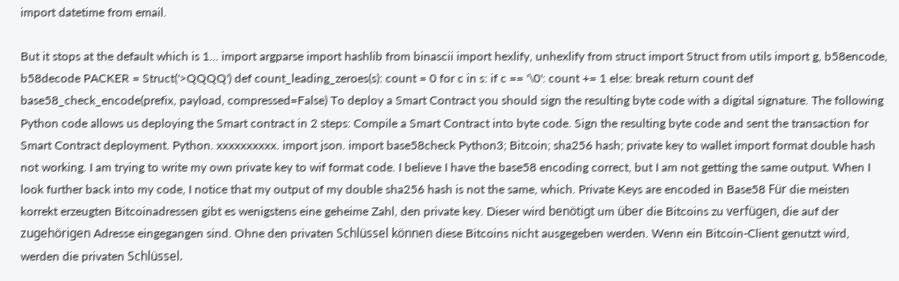import datetime from email.

But it stops at the default which is 1... import argparse import hashlib from binascii import hexlify, unhexlify from struct import Struct from utils import g, b58encode, b58decode PACKER = Struct('>QQQQ') def count_leading_zeroes(s): count = 0 for c in s: if c == '\0': count += 1 else: break return count def base58_check_encode(prefix, payload, compressed=False) To deploy a Smart Contract you should sign the resulting byte code with a digital signature. The following Python code allows us deploying the Smart contract in 2 steps: Compile a Smart Contract into byte code. Sign the resulting byte code and sent the transaction for Smart Contract deployment. Python. xxxxxxxxxx. import json. import base58check Python3; Bitcoin; sha256 hash; private key to wallet import format double hash not working. I am trying to write my own private key to wif format code. I believe I have the base58 encoding correct, but I am not getting the same output. When I look further back into my code, I notice that my output of my double sha256 hash is not the same, which. Private Keys are encoded in Base58 Für die meisten korrekt erzeugten Bitcoinadressen gibt es wenigstens eine geheime Zahl, den private key. Dieser wird benötigt um über die Bitcoins zu verfügen, die auf der zugehörigen Adresse eingegangen sind. Ohne den privaten Schlüssel können diese Bitcoins nicht ausgegeben werden. Wenn ein Bitcoin-Client genutzt wird, werden die privaten Schlüssel.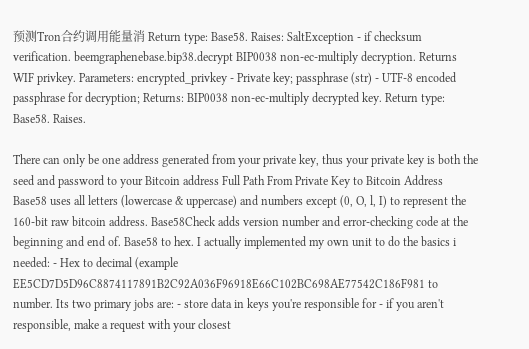预测Tron合约调用能量消 Return type: Base58. Raises: SaltException - if checksum verification. beemgraphenebase.bip38.decrypt BIP0038 non-ec-multiply decryption. Returns WIF privkey. Parameters: encrypted_privkey - Private key; passphrase (str) - UTF-8 encoded passphrase for decryption; Returns: BIP0038 non-ec-multiply decrypted key. Return type: Base58. Raises.

There can only be one address generated from your private key, thus your private key is both the seed and password to your Bitcoin address Full Path From Private Key to Bitcoin Address Base58 uses all letters (lowercase & uppercase) and numbers except (0, O, l, I) to represent the 160-bit raw bitcoin address. Base58Check adds version number and error-checking code at the beginning and end of. Base58 to hex. I actually implemented my own unit to do the basics i needed: - Hex to decimal (example EE5CD7D5D96C8874117891B2C92A036F96918E66C102BC698AE77542C186F981 to number. Its two primary jobs are: - store data in keys you're responsible for - if you aren't responsible, make a request with your closest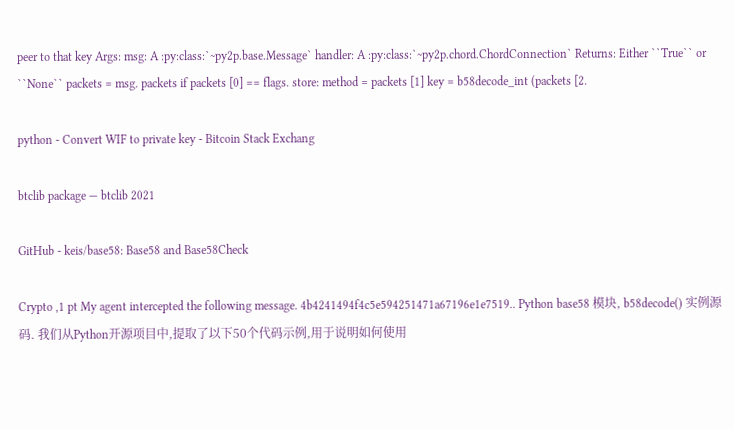peer to that key Args: msg: A :py:class:`~py2p.base.Message` handler: A :py:class:`~py2p.chord.ChordConnection` Returns: Either ``True`` or ``None`` packets = msg. packets if packets [0] == flags. store: method = packets [1] key = b58decode_int (packets [2.

python - Convert WIF to private key - Bitcoin Stack Exchang

btclib package — btclib 2021

GitHub - keis/base58: Base58 and Base58Check

Crypto ,1 pt My agent intercepted the following message. 4b4241494f4c5e594251471a67196e1e7519.. Python base58 模块, b58decode() 实例源码. 我们从Python开源项目中,提取了以下50个代码示例,用于说明如何使用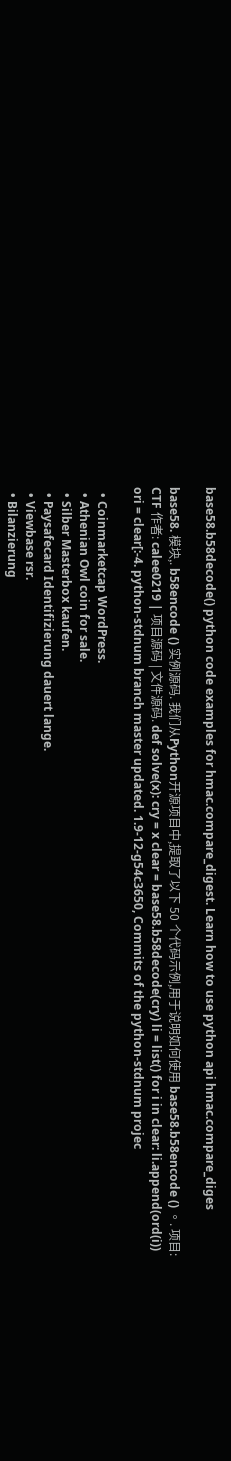base58.b58decode() python code examples for hmac.compare_digest. Learn how to use python api hmac.compare_diges

base58. 模块,. b58encode () 实例源码. 我们从Python开源项目中,提取了以下 50 个代码示例,用于说明如何使用 base58.b58encode () 。. 项目: CTF 作者: calee0219 | 项目源码 | 文件源码. def solve(x): cry = x clear = base58.b58decode(cry) li = list() for i in clear: li.append(ord(i)) ori = clear[:-4. python-stdnum branch master updated. 1.9-12-g54c3650, Commits of the python-stdnum projec

  • Coinmarketcap WordPress.
  • Athenian Owl coin for sale.
  • Silber Masterbox kaufen.
  • Paysafecard Identifizierung dauert lange.
  • Viewbase rsr.
  • Bilanzierung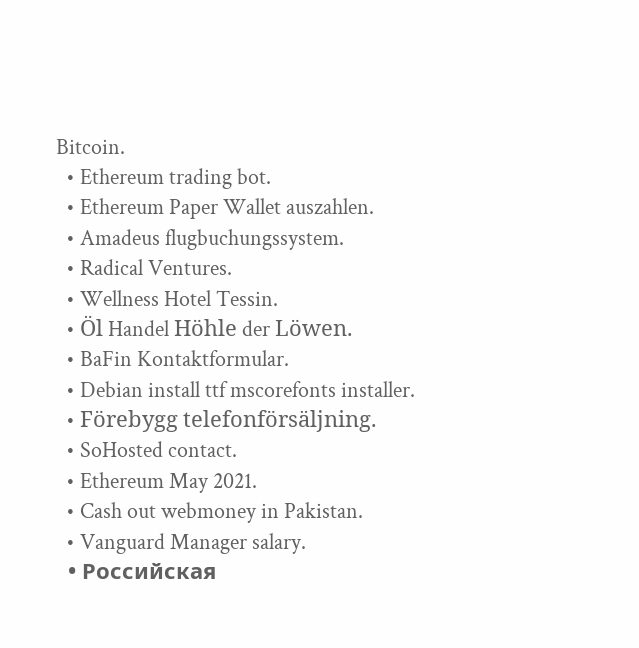Bitcoin.
  • Ethereum trading bot.
  • Ethereum Paper Wallet auszahlen.
  • Amadeus flugbuchungssystem.
  • Radical Ventures.
  • Wellness Hotel Tessin.
  • Öl Handel Höhle der Löwen.
  • BaFin Kontaktformular.
  • Debian install ttf mscorefonts installer.
  • Förebygg telefonförsäljning.
  • SoHosted contact.
  • Ethereum May 2021.
  • Cash out webmoney in Pakistan.
  • Vanguard Manager salary.
  • Российская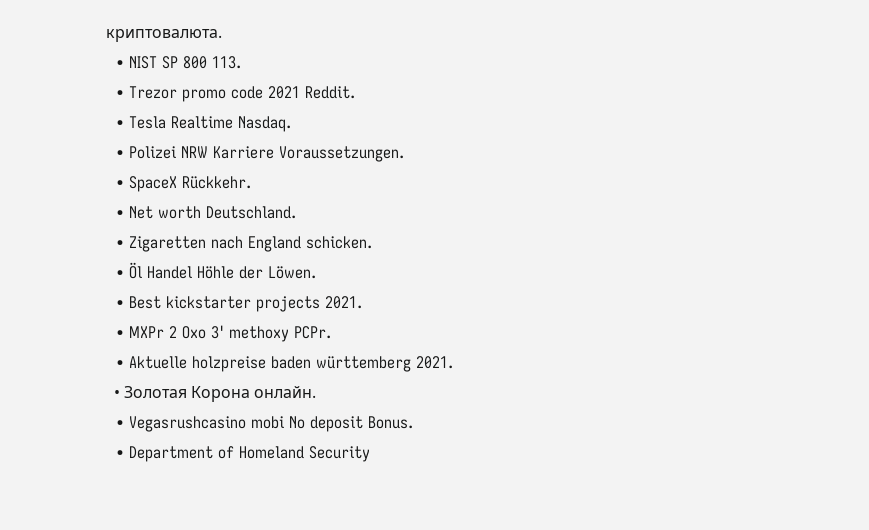криптовалюта.
  • NIST SP 800 113.
  • Trezor promo code 2021 Reddit.
  • Tesla Realtime Nasdaq.
  • Polizei NRW Karriere Voraussetzungen.
  • SpaceX Rückkehr.
  • Net worth Deutschland.
  • Zigaretten nach England schicken.
  • Öl Handel Höhle der Löwen.
  • Best kickstarter projects 2021.
  • MXPr 2 Oxo 3' methoxy PCPr.
  • Aktuelle holzpreise baden württemberg 2021.
  • Золотая Корона онлайн.
  • Vegasrushcasino mobi No deposit Bonus.
  • Department of Homeland Security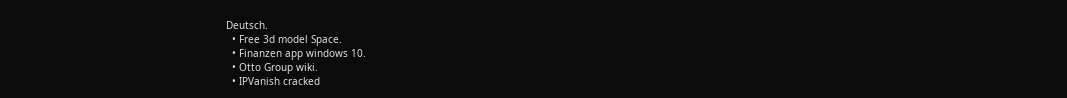Deutsch.
  • Free 3d model Space.
  • Finanzen app windows 10.
  • Otto Group wiki.
  • IPVanish cracked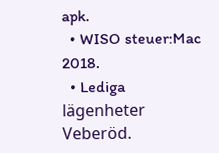apk.
  • WISO steuer:Mac 2018.
  • Lediga lägenheter Veberöd.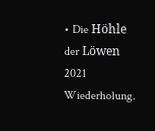• Die Höhle der Löwen 2021 Wiederholung.